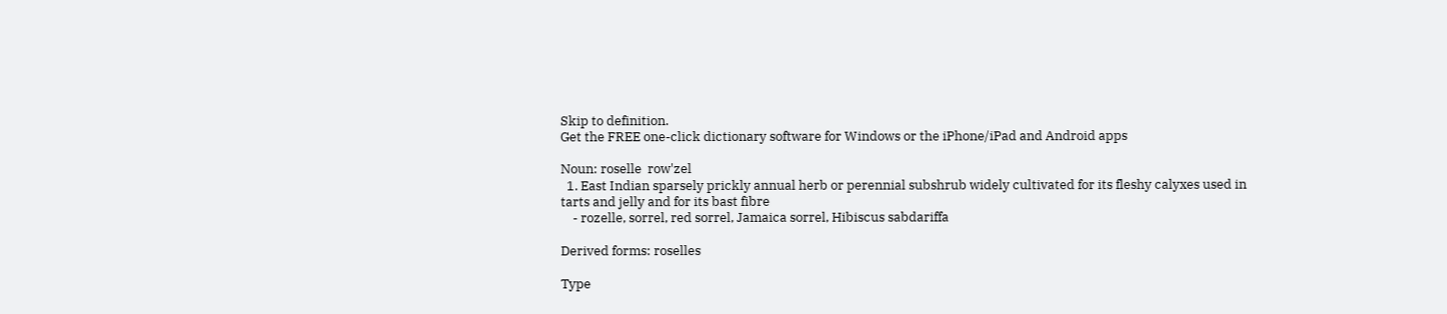Skip to definition.
Get the FREE one-click dictionary software for Windows or the iPhone/iPad and Android apps

Noun: roselle  row'zel
  1. East Indian sparsely prickly annual herb or perennial subshrub widely cultivated for its fleshy calyxes used in tarts and jelly and for its bast fibre
    - rozelle, sorrel, red sorrel, Jamaica sorrel, Hibiscus sabdariffa

Derived forms: roselles

Type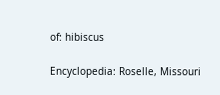of: hibiscus

Encyclopedia: Roselle, Missouri